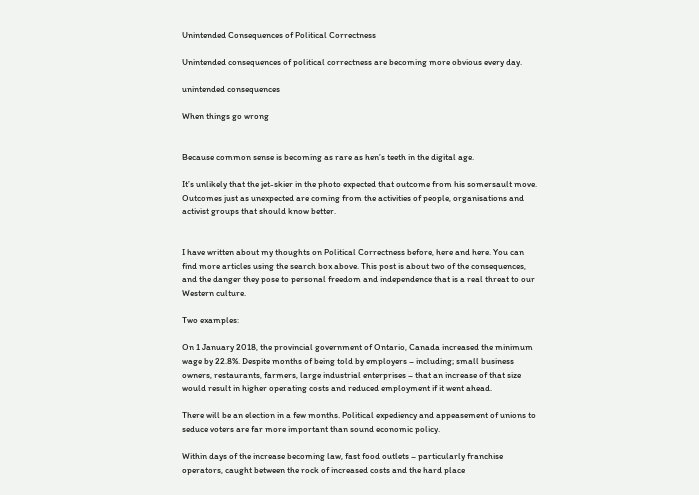Unintended Consequences of Political Correctness

Unintended consequences of political correctness are becoming more obvious every day.

unintended consequences

When things go wrong


Because common sense is becoming as rare as hen’s teeth in the digital age.

It’s unlikely that the jet-skier in the photo expected that outcome from his somersault move. Outcomes just as unexpected are coming from the activities of people, organisations and activist groups that should know better.


I have written about my thoughts on Political Correctness before, here and here. You can find more articles using the search box above. This post is about two of the consequences, and the danger they pose to personal freedom and independence that is a real threat to our Western culture.

Two examples:

On 1 January 2018, the provincial government of Ontario, Canada increased the minimum wage by 22.8%. Despite months of being told by employers – including; small business owners, restaurants, farmers, large industrial enterprises – that an increase of that size would result in higher operating costs and reduced employment if it went ahead.

There will be an election in a few months. Political expediency and appeasement of unions to seduce voters are far more important than sound economic policy.

Within days of the increase becoming law, fast food outlets – particularly franchise operators, caught between the rock of increased costs and the hard place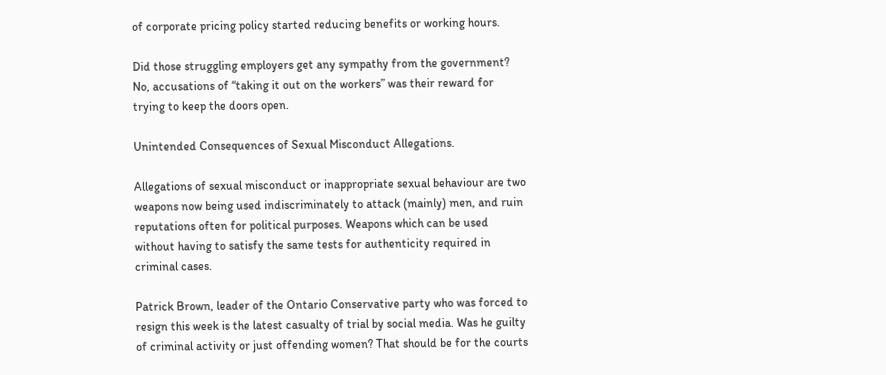of corporate pricing policy started reducing benefits or working hours.

Did those struggling employers get any sympathy from the government? No, accusations of “taking it out on the workers” was their reward for trying to keep the doors open.

Unintended Consequences of Sexual Misconduct Allegations.

Allegations of sexual misconduct or inappropriate sexual behaviour are two weapons now being used indiscriminately to attack (mainly) men, and ruin reputations often for political purposes. Weapons which can be used without having to satisfy the same tests for authenticity required in criminal cases.

Patrick Brown, leader of the Ontario Conservative party who was forced to resign this week is the latest casualty of trial by social media. Was he guilty of criminal activity or just offending women? That should be for the courts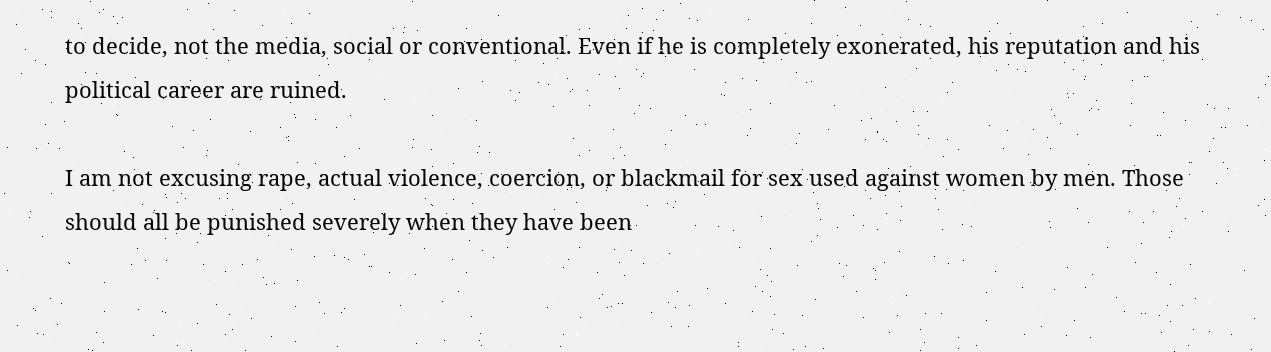to decide, not the media, social or conventional. Even if he is completely exonerated, his reputation and his political career are ruined.

I am not excusing rape, actual violence, coercion, or blackmail for sex used against women by men. Those should all be punished severely when they have been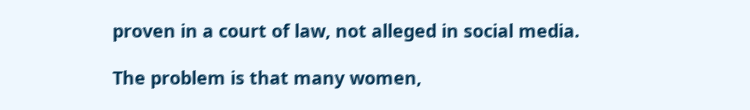proven in a court of law, not alleged in social media.

The problem is that many women,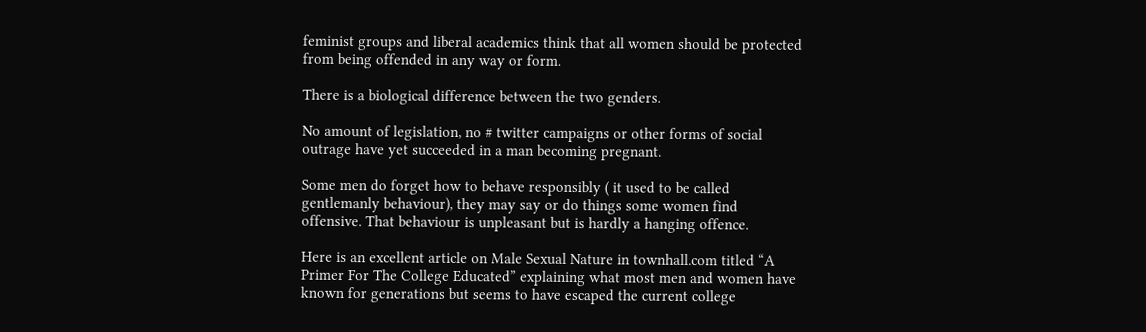feminist groups and liberal academics think that all women should be protected from being offended in any way or form.

There is a biological difference between the two genders.

No amount of legislation, no # twitter campaigns or other forms of social outrage have yet succeeded in a man becoming pregnant.

Some men do forget how to behave responsibly ( it used to be called gentlemanly behaviour), they may say or do things some women find offensive. That behaviour is unpleasant but is hardly a hanging offence.

Here is an excellent article on Male Sexual Nature in townhall.com titled “A Primer For The College Educated” explaining what most men and women have known for generations but seems to have escaped the current college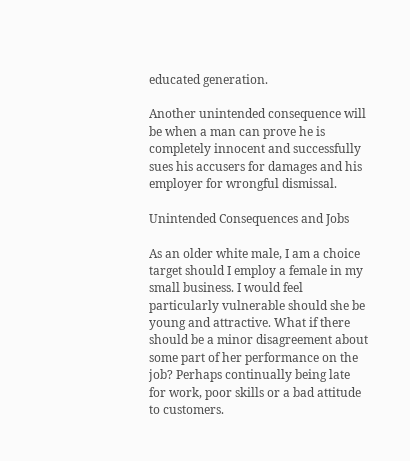educated generation.

Another unintended consequence will be when a man can prove he is completely innocent and successfully sues his accusers for damages and his employer for wrongful dismissal.

Unintended Consequences and Jobs

As an older white male, I am a choice target should I employ a female in my small business. I would feel particularly vulnerable should she be young and attractive. What if there should be a minor disagreement about some part of her performance on the job? Perhaps continually being late for work, poor skills or a bad attitude to customers.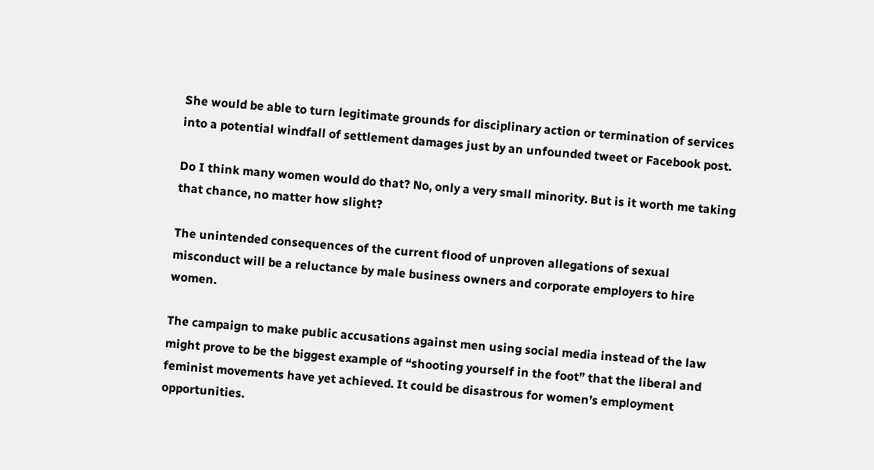She would be able to turn legitimate grounds for disciplinary action or termination of services into a potential windfall of settlement damages just by an unfounded tweet or Facebook post.

Do I think many women would do that? No, only a very small minority. But is it worth me taking that chance, no matter how slight?

The unintended consequences of the current flood of unproven allegations of sexual misconduct will be a reluctance by male business owners and corporate employers to hire women.

The campaign to make public accusations against men using social media instead of the law might prove to be the biggest example of “shooting yourself in the foot” that the liberal and feminist movements have yet achieved. It could be disastrous for women’s employment opportunities.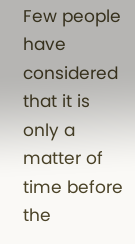Few people have considered that it is only a matter of time before the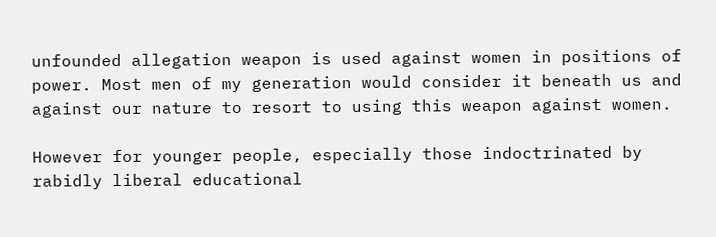unfounded allegation weapon is used against women in positions of power. Most men of my generation would consider it beneath us and against our nature to resort to using this weapon against women.

However for younger people, especially those indoctrinated by rabidly liberal educational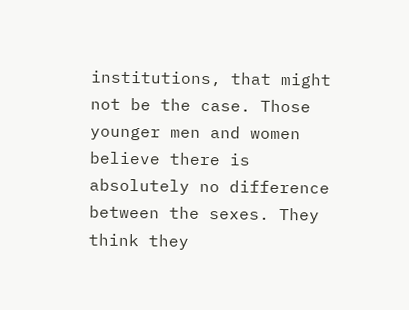institutions, that might not be the case. Those younger men and women believe there is absolutely no difference between the sexes. They think they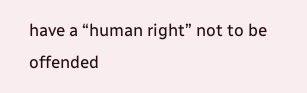have a “human right” not to be offended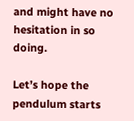and might have no hesitation in so doing.

Let’s hope the pendulum starts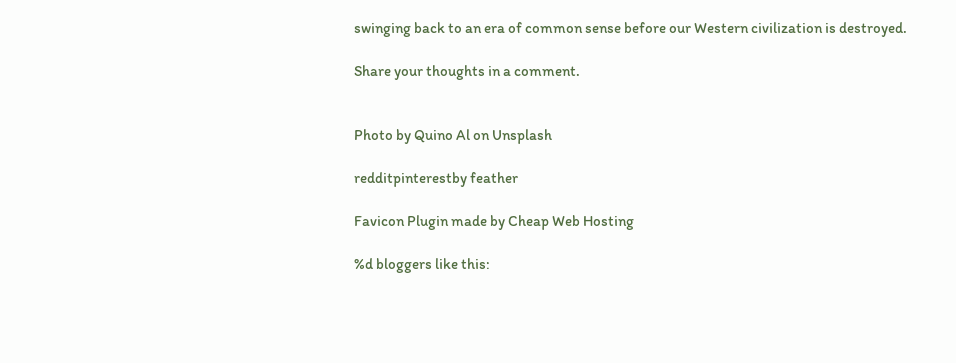swinging back to an era of common sense before our Western civilization is destroyed.

Share your thoughts in a comment.


Photo by Quino Al on Unsplash

redditpinterestby feather

Favicon Plugin made by Cheap Web Hosting

%d bloggers like this: